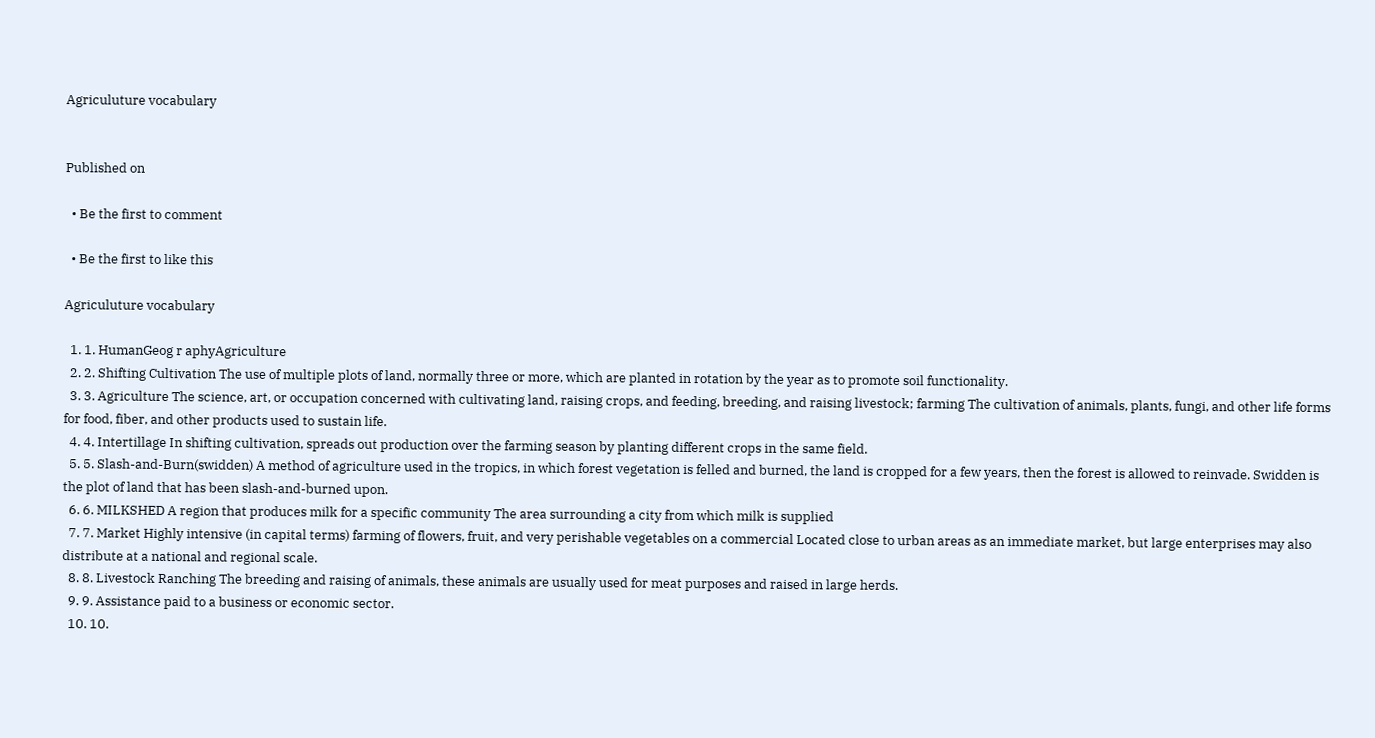Agriculuture vocabulary


Published on

  • Be the first to comment

  • Be the first to like this

Agriculuture vocabulary

  1. 1. HumanGeog r aphyAgriculture
  2. 2. Shifting Cultivation The use of multiple plots of land, normally three or more, which are planted in rotation by the year as to promote soil functionality.
  3. 3. Agriculture The science, art, or occupation concerned with cultivating land, raising crops, and feeding, breeding, and raising livestock; farming The cultivation of animals, plants, fungi, and other life forms for food, fiber, and other products used to sustain life.
  4. 4. Intertillage In shifting cultivation, spreads out production over the farming season by planting different crops in the same field.
  5. 5. Slash-and-Burn(swidden) A method of agriculture used in the tropics, in which forest vegetation is felled and burned, the land is cropped for a few years, then the forest is allowed to reinvade. Swidden is the plot of land that has been slash-and-burned upon.
  6. 6. MILKSHED A region that produces milk for a specific community The area surrounding a city from which milk is supplied
  7. 7. Market Highly intensive (in capital terms) farming of flowers, fruit, and very perishable vegetables on a commercial Located close to urban areas as an immediate market, but large enterprises may also distribute at a national and regional scale.
  8. 8. Livestock Ranching The breeding and raising of animals, these animals are usually used for meat purposes and raised in large herds.
  9. 9. Assistance paid to a business or economic sector.
  10. 10.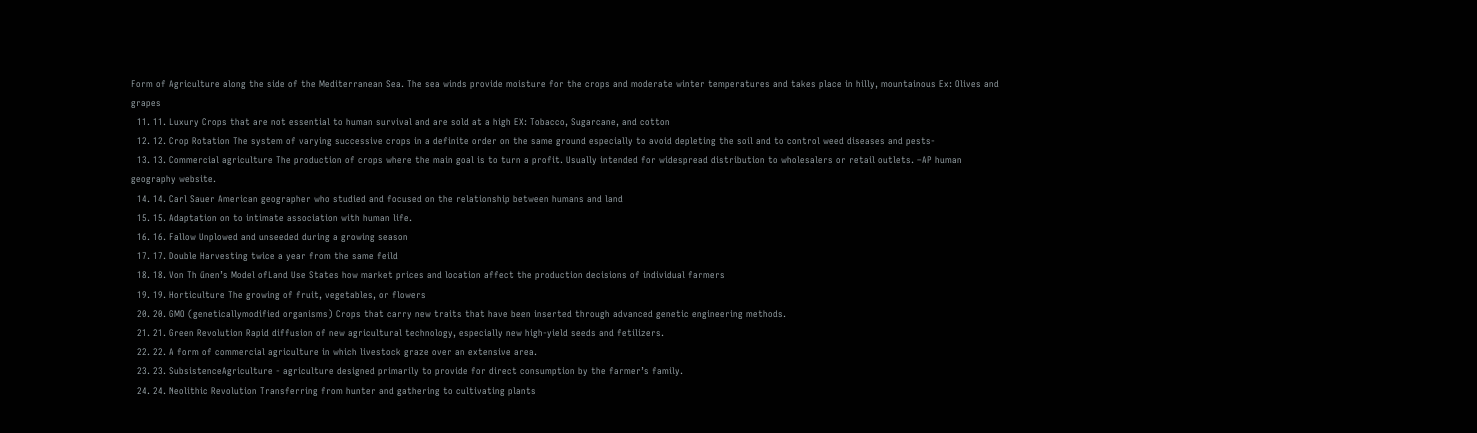Form of Agriculture along the side of the Mediterranean Sea. The sea winds provide moisture for the crops and moderate winter temperatures and takes place in hilly, mountainous Ex: Olives and grapes
  11. 11. Luxury Crops that are not essential to human survival and are sold at a high EX: Tobacco, Sugarcane, and cotton
  12. 12. Crop Rotation The system of varying successive crops in a definite order on the same ground especially to avoid depleting the soil and to control weed diseases and pests-
  13. 13. Commercial agriculture The production of crops where the main goal is to turn a profit. Usually intended for widespread distribution to wholesalers or retail outlets. –AP human geography website.
  14. 14. Carl Sauer American geographer who studied and focused on the relationship between humans and land
  15. 15. Adaptation on to intimate association with human life.
  16. 16. Fallow Unplowed and unseeded during a growing season
  17. 17. Double Harvesting twice a year from the same feild
  18. 18. Von Th űnen’s Model ofLand Use States how market prices and location affect the production decisions of individual farmers
  19. 19. Horticulture The growing of fruit, vegetables, or flowers
  20. 20. GMO (geneticallymodified organisms) Crops that carry new traits that have been inserted through advanced genetic engineering methods.
  21. 21. Green Revolution Rapid diffusion of new agricultural technology, especially new high-yield seeds and fetilizers.
  22. 22. A form of commercial agriculture in which livestock graze over an extensive area.
  23. 23. SubsistenceAgriculture - agriculture designed primarily to provide for direct consumption by the farmer’s family.
  24. 24. Neolithic Revolution Transferring from hunter and gathering to cultivating plants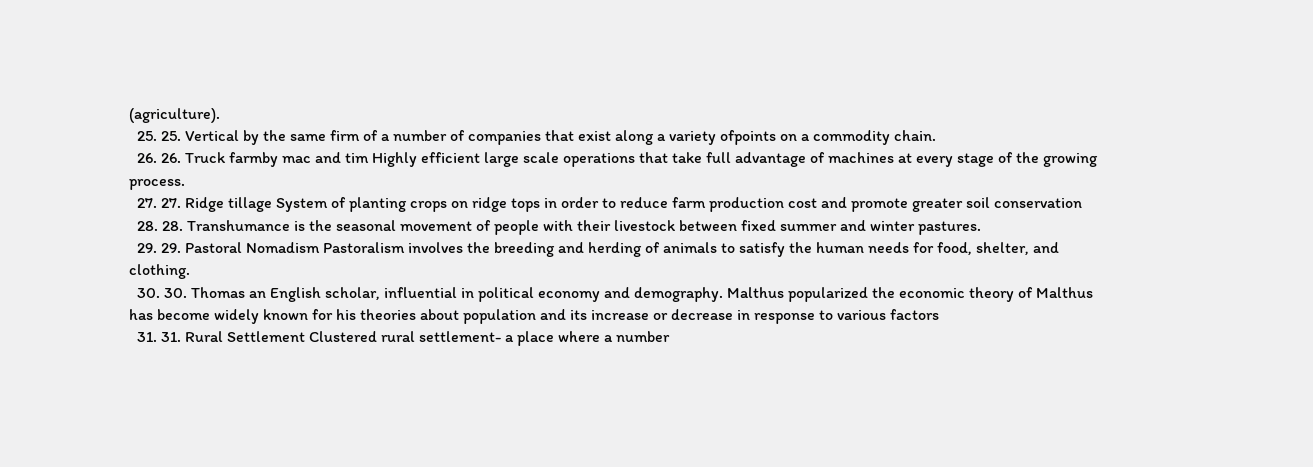(agriculture).
  25. 25. Vertical by the same firm of a number of companies that exist along a variety ofpoints on a commodity chain.
  26. 26. Truck farmby mac and tim Highly efficient large scale operations that take full advantage of machines at every stage of the growing process.
  27. 27. Ridge tillage System of planting crops on ridge tops in order to reduce farm production cost and promote greater soil conservation
  28. 28. Transhumance is the seasonal movement of people with their livestock between fixed summer and winter pastures.
  29. 29. Pastoral Nomadism Pastoralism involves the breeding and herding of animals to satisfy the human needs for food, shelter, and clothing.
  30. 30. Thomas an English scholar, influential in political economy and demography. Malthus popularized the economic theory of Malthus has become widely known for his theories about population and its increase or decrease in response to various factors
  31. 31. Rural Settlement Clustered rural settlement- a place where a number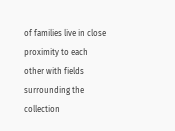of families live in close proximity to each other with fields surrounding the collection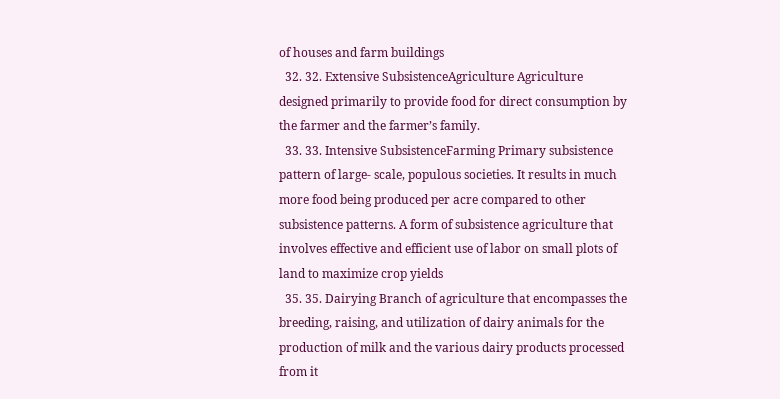of houses and farm buildings
  32. 32. Extensive SubsistenceAgriculture Agriculture designed primarily to provide food for direct consumption by the farmer and the farmer’s family.
  33. 33. Intensive SubsistenceFarming Primary subsistence pattern of large- scale, populous societies. It results in much more food being produced per acre compared to other subsistence patterns. A form of subsistence agriculture that involves effective and efficient use of labor on small plots of land to maximize crop yields
  35. 35. Dairying Branch of agriculture that encompasses the breeding, raising, and utilization of dairy animals for the production of milk and the various dairy products processed from it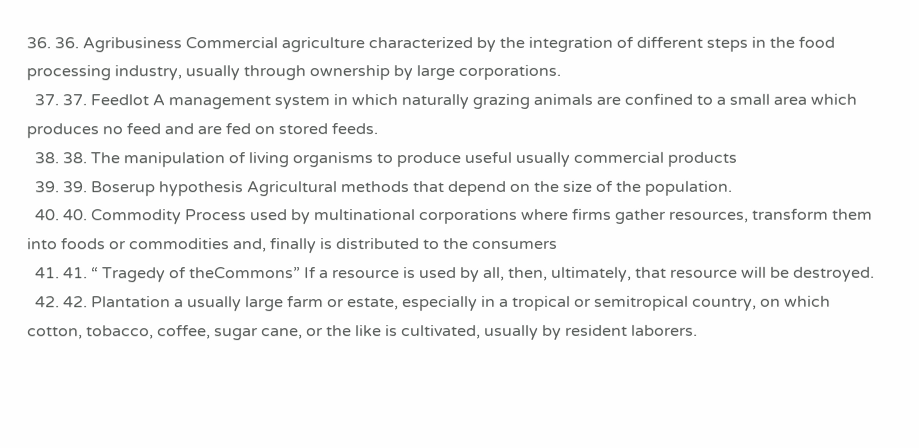36. 36. Agribusiness Commercial agriculture characterized by the integration of different steps in the food processing industry, usually through ownership by large corporations.
  37. 37. Feedlot A management system in which naturally grazing animals are confined to a small area which produces no feed and are fed on stored feeds.
  38. 38. The manipulation of living organisms to produce useful usually commercial products
  39. 39. Boserup hypothesis Agricultural methods that depend on the size of the population.
  40. 40. Commodity Process used by multinational corporations where firms gather resources, transform them into foods or commodities and, finally is distributed to the consumers
  41. 41. “ Tragedy of theCommons” If a resource is used by all, then, ultimately, that resource will be destroyed.
  42. 42. Plantation a usually large farm or estate, especially in a tropical or semitropical country, on which cotton, tobacco, coffee, sugar cane, or the like is cultivated, usually by resident laborers.